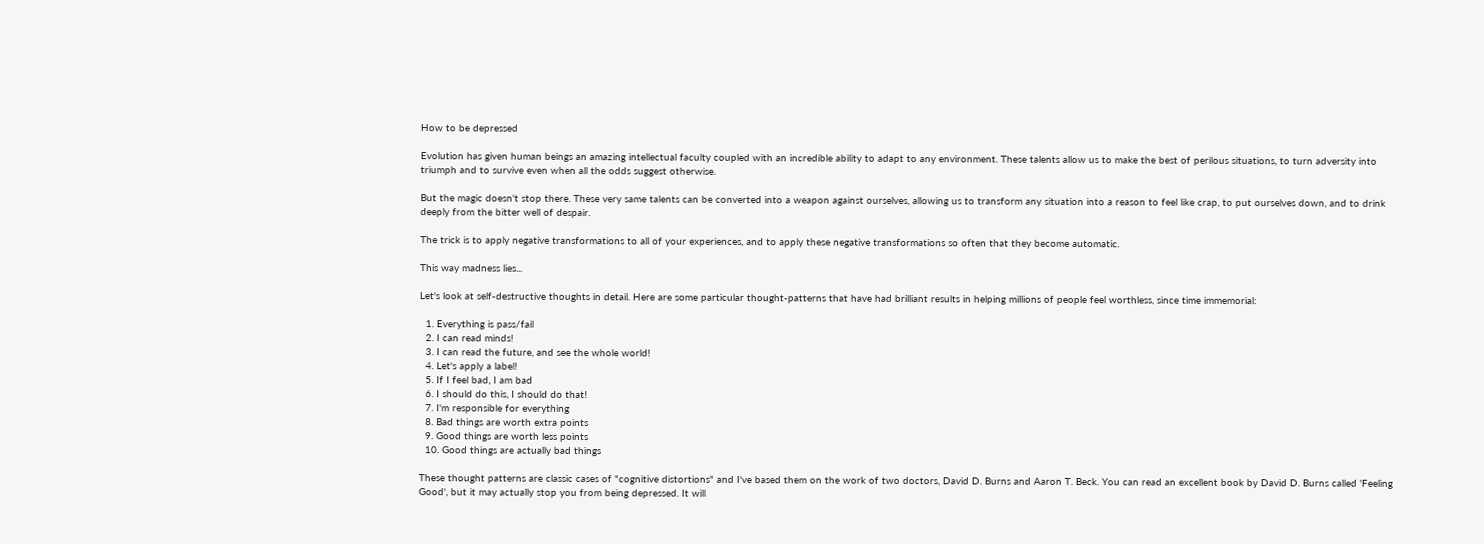How to be depressed

Evolution has given human beings an amazing intellectual faculty coupled with an incredible ability to adapt to any environment. These talents allow us to make the best of perilous situations, to turn adversity into triumph and to survive even when all the odds suggest otherwise.

But the magic doesn't stop there. These very same talents can be converted into a weapon against ourselves, allowing us to transform any situation into a reason to feel like crap, to put ourselves down, and to drink deeply from the bitter well of despair.

The trick is to apply negative transformations to all of your experiences, and to apply these negative transformations so often that they become automatic.

This way madness lies...

Let's look at self-destructive thoughts in detail. Here are some particular thought-patterns that have had brilliant results in helping millions of people feel worthless, since time immemorial:

  1. Everything is pass/fail
  2. I can read minds!
  3. I can read the future, and see the whole world!
  4. Let's apply a label!
  5. If I feel bad, I am bad
  6. I should do this, I should do that!
  7. I'm responsible for everything
  8. Bad things are worth extra points
  9. Good things are worth less points
  10. Good things are actually bad things

These thought patterns are classic cases of "cognitive distortions" and I've based them on the work of two doctors, David D. Burns and Aaron T. Beck. You can read an excellent book by David D. Burns called 'Feeling Good', but it may actually stop you from being depressed. It will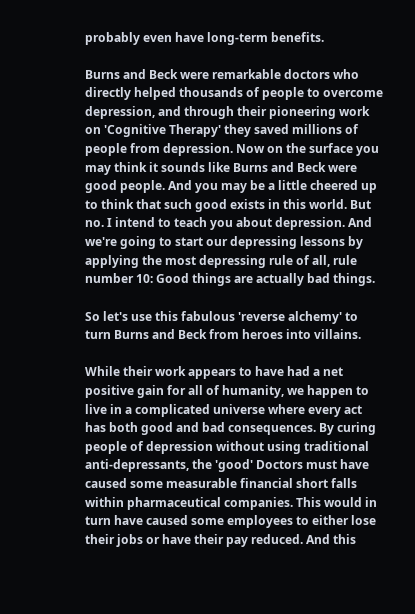probably even have long-term benefits.

Burns and Beck were remarkable doctors who directly helped thousands of people to overcome depression, and through their pioneering work on 'Cognitive Therapy' they saved millions of people from depression. Now on the surface you may think it sounds like Burns and Beck were good people. And you may be a little cheered up to think that such good exists in this world. But no. I intend to teach you about depression. And we're going to start our depressing lessons by applying the most depressing rule of all, rule number 10: Good things are actually bad things.

So let's use this fabulous 'reverse alchemy' to turn Burns and Beck from heroes into villains.

While their work appears to have had a net positive gain for all of humanity, we happen to live in a complicated universe where every act has both good and bad consequences. By curing people of depression without using traditional anti-depressants, the 'good' Doctors must have caused some measurable financial short falls within pharmaceutical companies. This would in turn have caused some employees to either lose their jobs or have their pay reduced. And this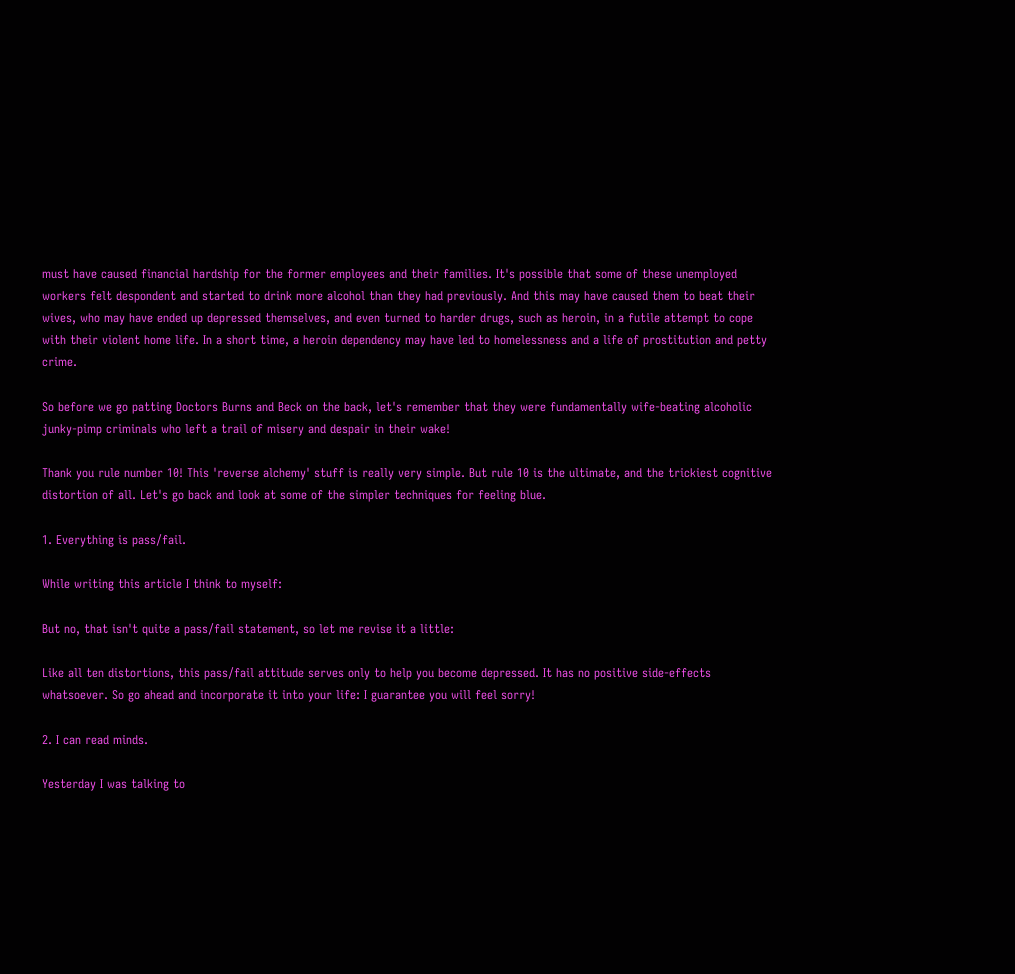must have caused financial hardship for the former employees and their families. It's possible that some of these unemployed workers felt despondent and started to drink more alcohol than they had previously. And this may have caused them to beat their wives, who may have ended up depressed themselves, and even turned to harder drugs, such as heroin, in a futile attempt to cope with their violent home life. In a short time, a heroin dependency may have led to homelessness and a life of prostitution and petty crime.

So before we go patting Doctors Burns and Beck on the back, let's remember that they were fundamentally wife-beating alcoholic junky-pimp criminals who left a trail of misery and despair in their wake!

Thank you rule number 10! This 'reverse alchemy' stuff is really very simple. But rule 10 is the ultimate, and the trickiest cognitive distortion of all. Let's go back and look at some of the simpler techniques for feeling blue.

1. Everything is pass/fail.

While writing this article I think to myself:

But no, that isn't quite a pass/fail statement, so let me revise it a little:

Like all ten distortions, this pass/fail attitude serves only to help you become depressed. It has no positive side-effects whatsoever. So go ahead and incorporate it into your life: I guarantee you will feel sorry!

2. I can read minds.

Yesterday I was talking to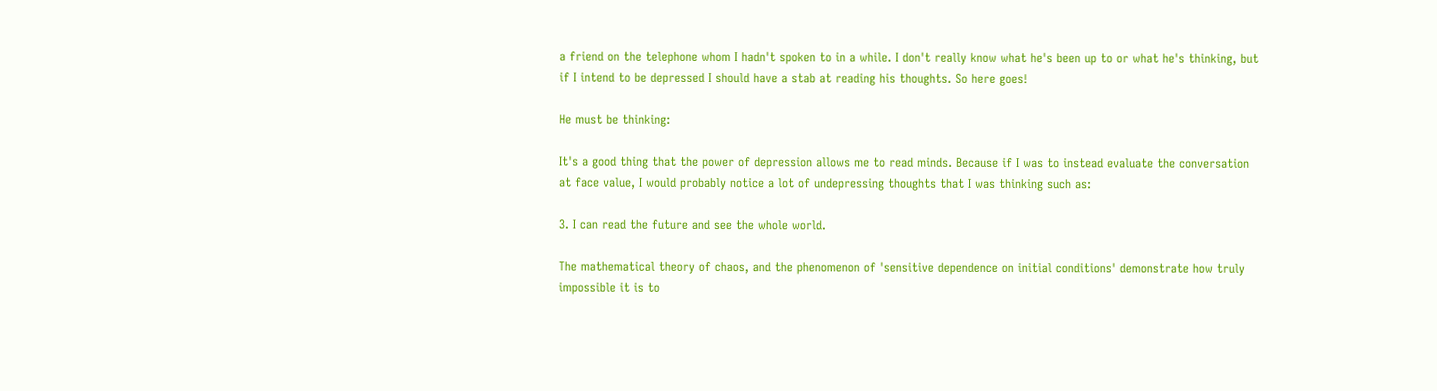a friend on the telephone whom I hadn't spoken to in a while. I don't really know what he's been up to or what he's thinking, but if I intend to be depressed I should have a stab at reading his thoughts. So here goes!

He must be thinking:

It's a good thing that the power of depression allows me to read minds. Because if I was to instead evaluate the conversation at face value, I would probably notice a lot of undepressing thoughts that I was thinking such as:

3. I can read the future and see the whole world.

The mathematical theory of chaos, and the phenomenon of 'sensitive dependence on initial conditions' demonstrate how truly impossible it is to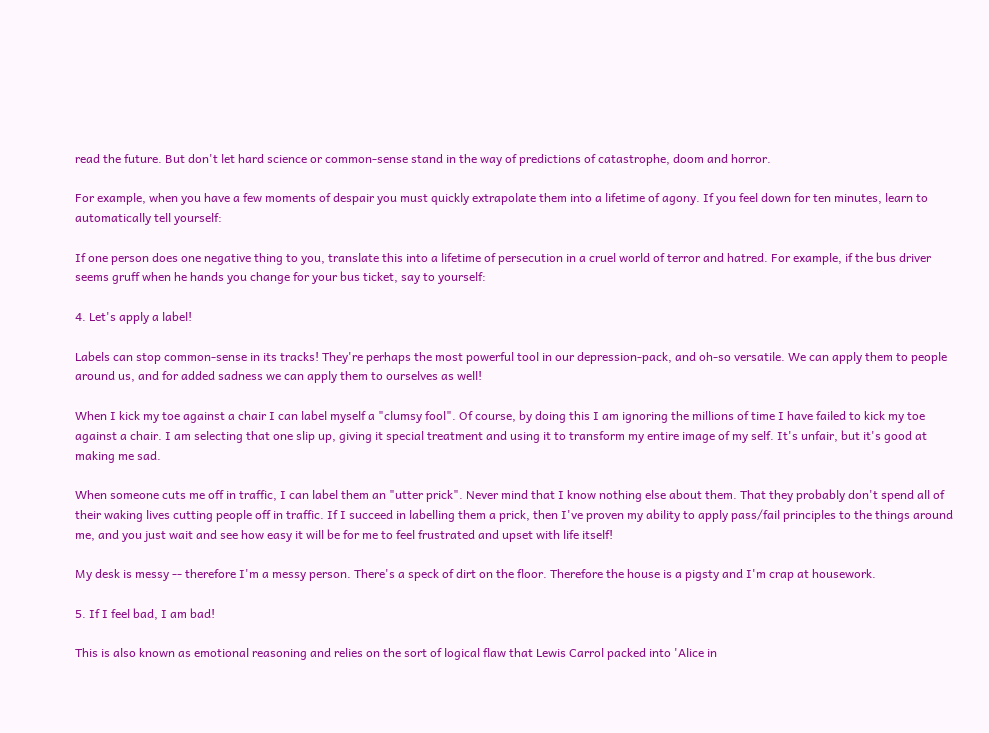read the future. But don't let hard science or common-sense stand in the way of predictions of catastrophe, doom and horror.

For example, when you have a few moments of despair you must quickly extrapolate them into a lifetime of agony. If you feel down for ten minutes, learn to automatically tell yourself:

If one person does one negative thing to you, translate this into a lifetime of persecution in a cruel world of terror and hatred. For example, if the bus driver seems gruff when he hands you change for your bus ticket, say to yourself:

4. Let's apply a label!

Labels can stop common-sense in its tracks! They're perhaps the most powerful tool in our depression-pack, and oh-so versatile. We can apply them to people around us, and for added sadness we can apply them to ourselves as well!

When I kick my toe against a chair I can label myself a "clumsy fool". Of course, by doing this I am ignoring the millions of time I have failed to kick my toe against a chair. I am selecting that one slip up, giving it special treatment and using it to transform my entire image of my self. It's unfair, but it's good at making me sad.

When someone cuts me off in traffic, I can label them an "utter prick". Never mind that I know nothing else about them. That they probably don't spend all of their waking lives cutting people off in traffic. If I succeed in labelling them a prick, then I've proven my ability to apply pass/fail principles to the things around me, and you just wait and see how easy it will be for me to feel frustrated and upset with life itself!

My desk is messy -- therefore I'm a messy person. There's a speck of dirt on the floor. Therefore the house is a pigsty and I'm crap at housework.

5. If I feel bad, I am bad!

This is also known as emotional reasoning and relies on the sort of logical flaw that Lewis Carrol packed into 'Alice in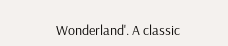Wonderland'. A classic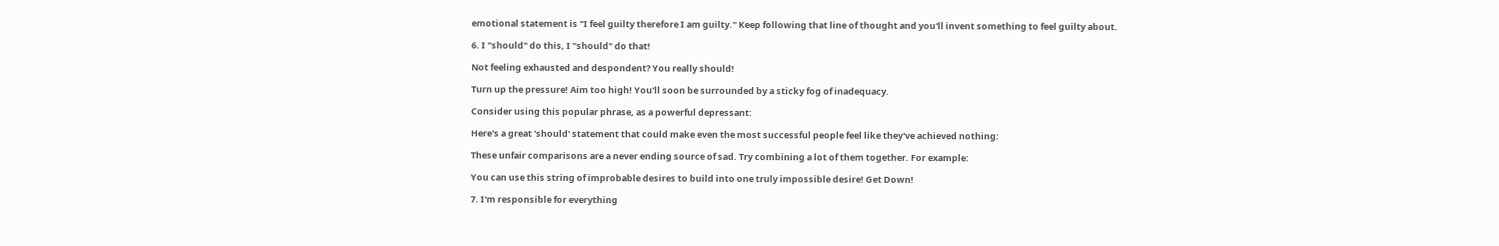emotional statement is "I feel guilty therefore I am guilty." Keep following that line of thought and you'll invent something to feel guilty about.

6. I "should" do this, I "should" do that!

Not feeling exhausted and despondent? You really should!

Turn up the pressure! Aim too high! You'll soon be surrounded by a sticky fog of inadequacy.

Consider using this popular phrase, as a powerful depressant:

Here's a great 'should' statement that could make even the most successful people feel like they've achieved nothing:

These unfair comparisons are a never ending source of sad. Try combining a lot of them together. For example:

You can use this string of improbable desires to build into one truly impossible desire! Get Down!

7. I'm responsible for everything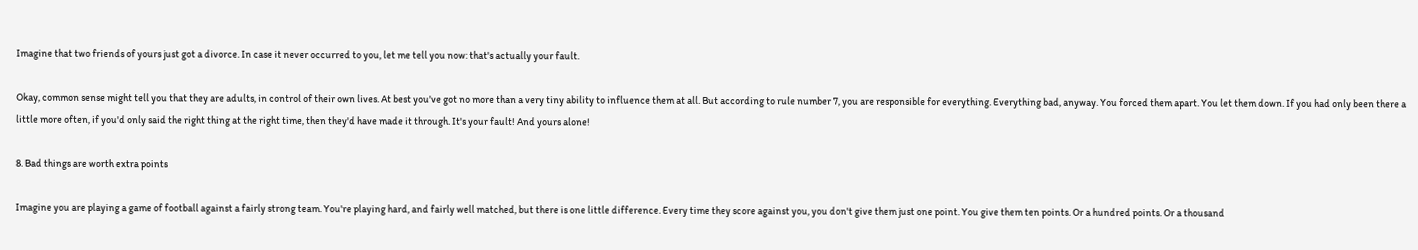Imagine that two friends of yours just got a divorce. In case it never occurred to you, let me tell you now: that's actually your fault.

Okay, common sense might tell you that they are adults, in control of their own lives. At best you've got no more than a very tiny ability to influence them at all. But according to rule number 7, you are responsible for everything. Everything bad, anyway. You forced them apart. You let them down. If you had only been there a little more often, if you'd only said the right thing at the right time, then they'd have made it through. It's your fault! And yours alone!

8. Bad things are worth extra points

Imagine you are playing a game of football against a fairly strong team. You're playing hard, and fairly well matched, but there is one little difference. Every time they score against you, you don't give them just one point. You give them ten points. Or a hundred points. Or a thousand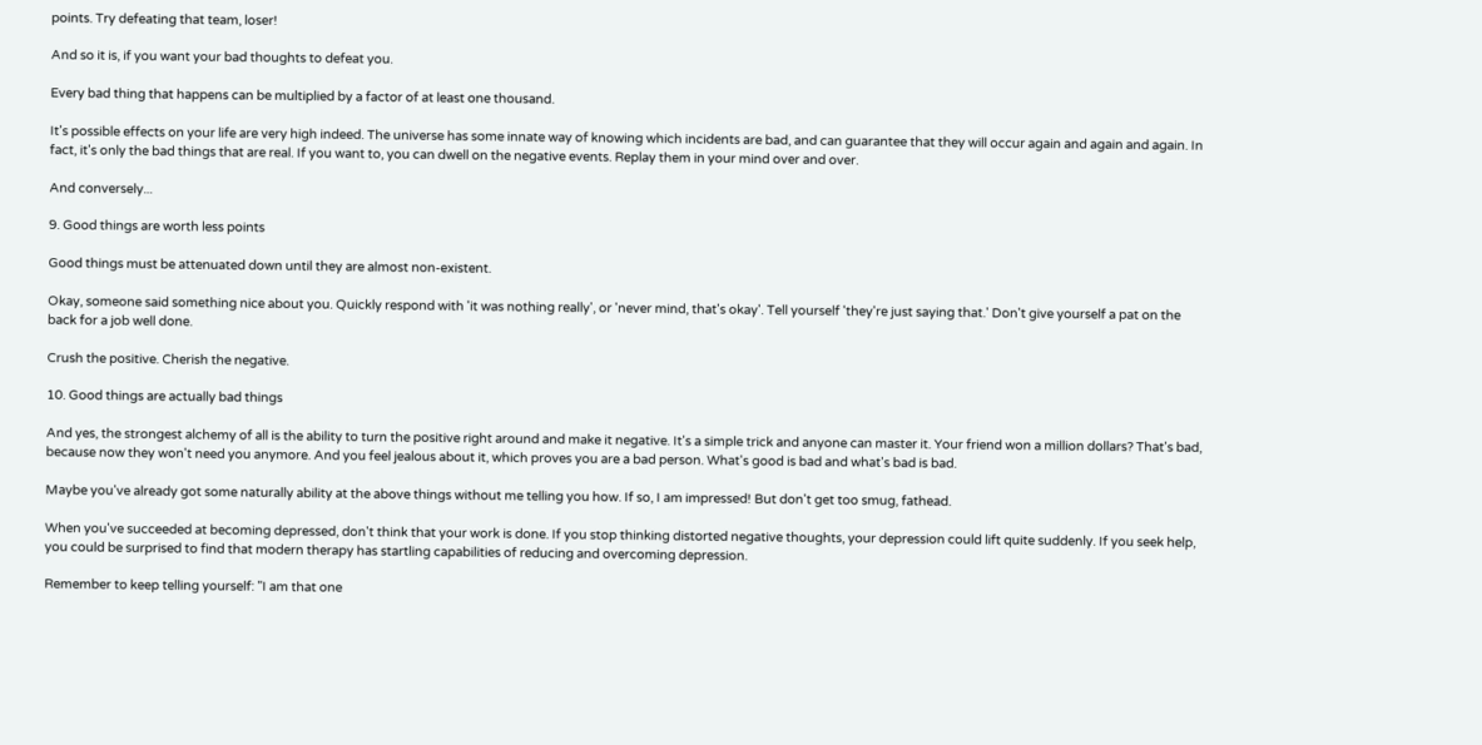points. Try defeating that team, loser!

And so it is, if you want your bad thoughts to defeat you.

Every bad thing that happens can be multiplied by a factor of at least one thousand.

It's possible effects on your life are very high indeed. The universe has some innate way of knowing which incidents are bad, and can guarantee that they will occur again and again and again. In fact, it's only the bad things that are real. If you want to, you can dwell on the negative events. Replay them in your mind over and over.

And conversely...

9. Good things are worth less points

Good things must be attenuated down until they are almost non-existent.

Okay, someone said something nice about you. Quickly respond with 'it was nothing really', or 'never mind, that's okay'. Tell yourself 'they're just saying that.' Don't give yourself a pat on the back for a job well done.

Crush the positive. Cherish the negative.

10. Good things are actually bad things

And yes, the strongest alchemy of all is the ability to turn the positive right around and make it negative. It's a simple trick and anyone can master it. Your friend won a million dollars? That's bad, because now they won't need you anymore. And you feel jealous about it, which proves you are a bad person. What's good is bad and what's bad is bad.

Maybe you've already got some naturally ability at the above things without me telling you how. If so, I am impressed! But don't get too smug, fathead.

When you've succeeded at becoming depressed, don't think that your work is done. If you stop thinking distorted negative thoughts, your depression could lift quite suddenly. If you seek help, you could be surprised to find that modern therapy has startling capabilities of reducing and overcoming depression.

Remember to keep telling yourself: "I am that one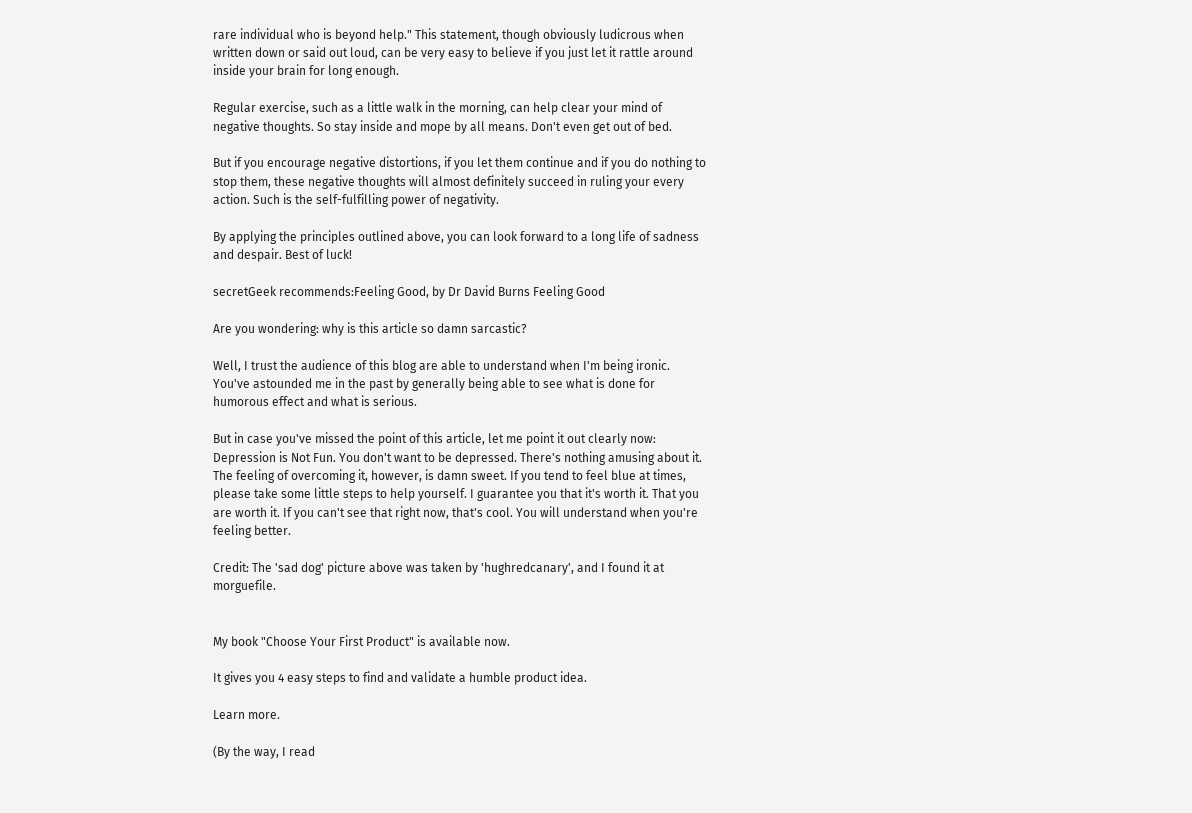rare individual who is beyond help." This statement, though obviously ludicrous when written down or said out loud, can be very easy to believe if you just let it rattle around inside your brain for long enough.

Regular exercise, such as a little walk in the morning, can help clear your mind of negative thoughts. So stay inside and mope by all means. Don't even get out of bed.

But if you encourage negative distortions, if you let them continue and if you do nothing to stop them, these negative thoughts will almost definitely succeed in ruling your every action. Such is the self-fulfilling power of negativity.

By applying the principles outlined above, you can look forward to a long life of sadness and despair. Best of luck!

secretGeek recommends:Feeling Good, by Dr David Burns Feeling Good

Are you wondering: why is this article so damn sarcastic?

Well, I trust the audience of this blog are able to understand when I'm being ironic. You've astounded me in the past by generally being able to see what is done for humorous effect and what is serious.

But in case you've missed the point of this article, let me point it out clearly now: Depression is Not Fun. You don't want to be depressed. There's nothing amusing about it. The feeling of overcoming it, however, is damn sweet. If you tend to feel blue at times, please take some little steps to help yourself. I guarantee you that it's worth it. That you are worth it. If you can't see that right now, that's cool. You will understand when you're feeling better.

Credit: The 'sad dog' picture above was taken by 'hughredcanary', and I found it at morguefile.


My book "Choose Your First Product" is available now.

It gives you 4 easy steps to find and validate a humble product idea.

Learn more.

(By the way, I read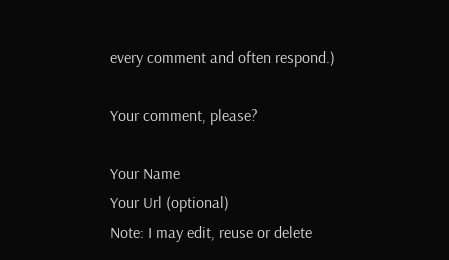every comment and often respond.)

Your comment, please?

Your Name
Your Url (optional)
Note: I may edit, reuse or delete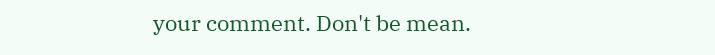your comment. Don't be mean.